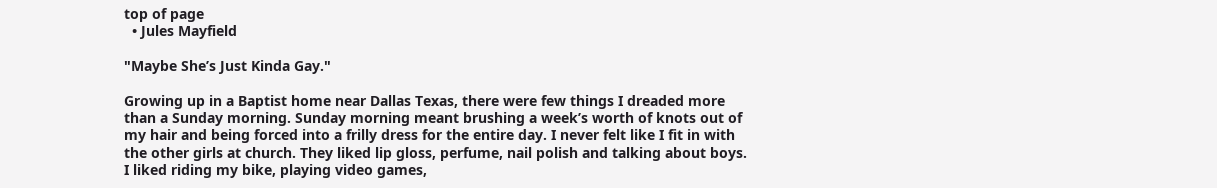top of page
  • Jules Mayfield

"Maybe She’s Just Kinda Gay."

Growing up in a Baptist home near Dallas Texas, there were few things I dreaded more than a Sunday morning. Sunday morning meant brushing a week’s worth of knots out of my hair and being forced into a frilly dress for the entire day. I never felt like I fit in with the other girls at church. They liked lip gloss, perfume, nail polish and talking about boys. I liked riding my bike, playing video games,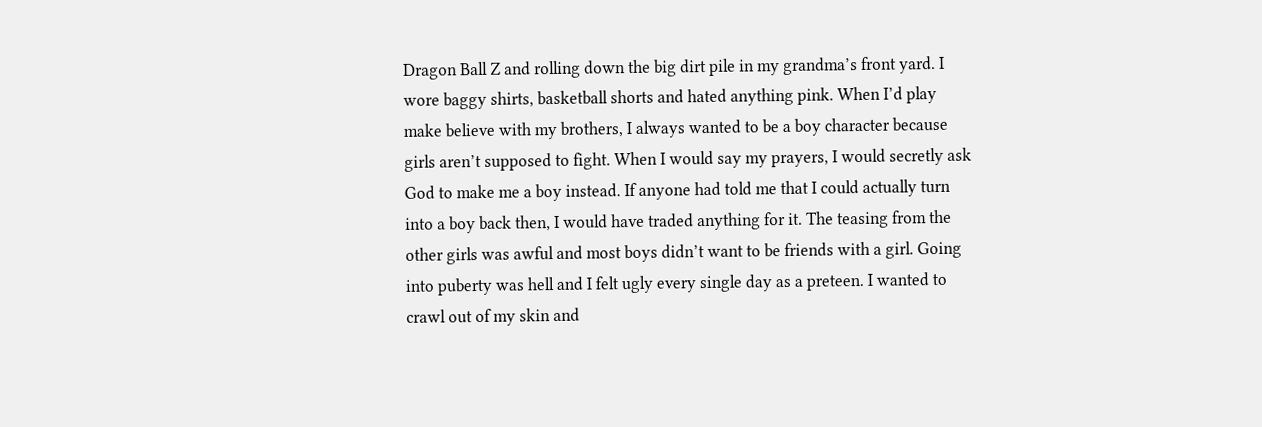Dragon Ball Z and rolling down the big dirt pile in my grandma’s front yard. I wore baggy shirts, basketball shorts and hated anything pink. When I’d play make believe with my brothers, I always wanted to be a boy character because girls aren’t supposed to fight. When I would say my prayers, I would secretly ask God to make me a boy instead. If anyone had told me that I could actually turn into a boy back then, I would have traded anything for it. The teasing from the other girls was awful and most boys didn’t want to be friends with a girl. Going into puberty was hell and I felt ugly every single day as a preteen. I wanted to crawl out of my skin and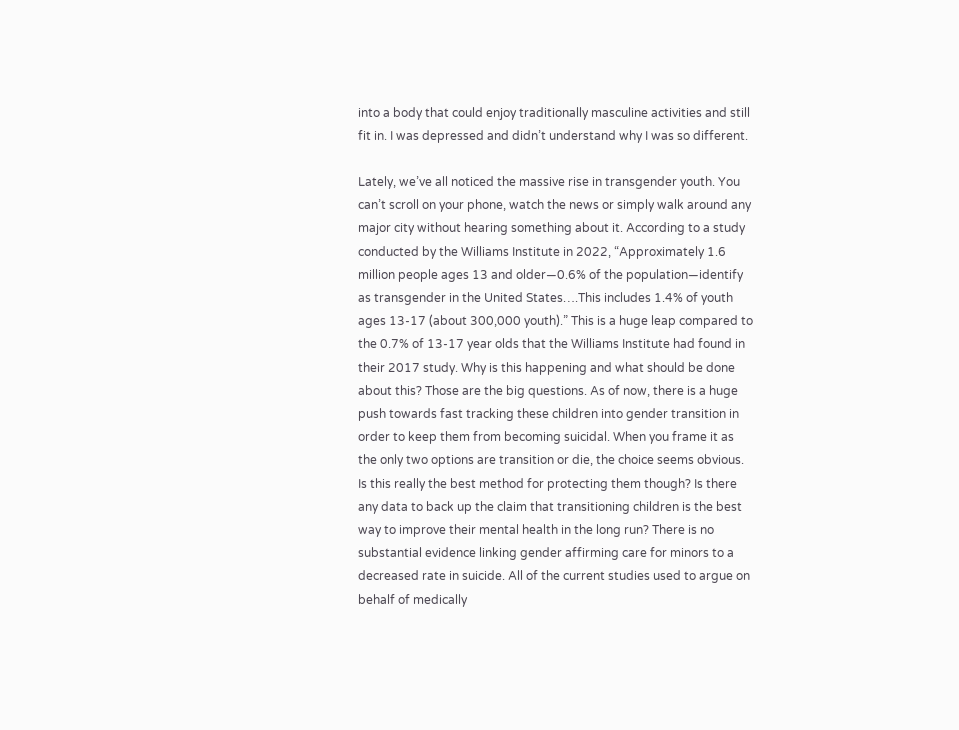into a body that could enjoy traditionally masculine activities and still fit in. I was depressed and didn’t understand why I was so different.

Lately, we’ve all noticed the massive rise in transgender youth. You can’t scroll on your phone, watch the news or simply walk around any major city without hearing something about it. According to a study conducted by the Williams Institute in 2022, “Approximately 1.6 million people ages 13 and older—0.6% of the population—identify as transgender in the United States….This includes 1.4% of youth ages 13-17 (about 300,000 youth).” This is a huge leap compared to the 0.7% of 13-17 year olds that the Williams Institute had found in their 2017 study. Why is this happening and what should be done about this? Those are the big questions. As of now, there is a huge push towards fast tracking these children into gender transition in order to keep them from becoming suicidal. When you frame it as the only two options are transition or die, the choice seems obvious. Is this really the best method for protecting them though? Is there any data to back up the claim that transitioning children is the best way to improve their mental health in the long run? There is no substantial evidence linking gender affirming care for minors to a decreased rate in suicide. All of the current studies used to argue on behalf of medically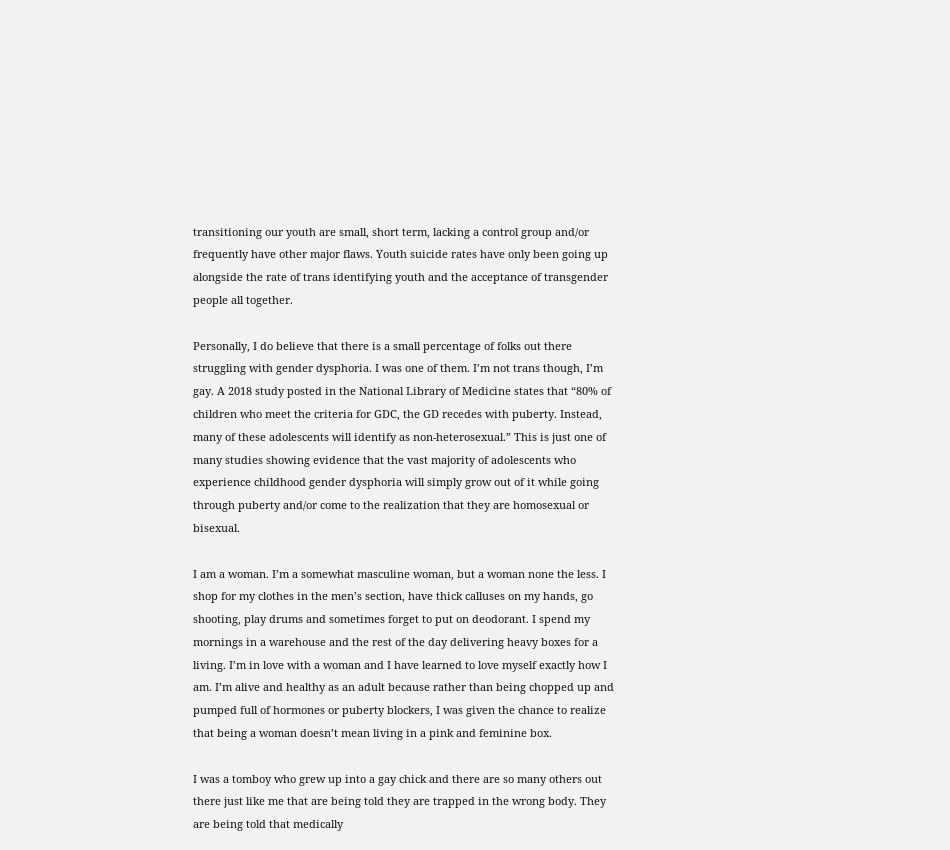transitioning our youth are small, short term, lacking a control group and/or frequently have other major flaws. Youth suicide rates have only been going up alongside the rate of trans identifying youth and the acceptance of transgender people all together.

Personally, I do believe that there is a small percentage of folks out there struggling with gender dysphoria. I was one of them. I’m not trans though, I’m gay. A 2018 study posted in the National Library of Medicine states that “80% of children who meet the criteria for GDC, the GD recedes with puberty. Instead, many of these adolescents will identify as non-heterosexual.” This is just one of many studies showing evidence that the vast majority of adolescents who experience childhood gender dysphoria will simply grow out of it while going through puberty and/or come to the realization that they are homosexual or bisexual.

I am a woman. I’m a somewhat masculine woman, but a woman none the less. I shop for my clothes in the men’s section, have thick calluses on my hands, go shooting, play drums and sometimes forget to put on deodorant. I spend my mornings in a warehouse and the rest of the day delivering heavy boxes for a living. I’m in love with a woman and I have learned to love myself exactly how I am. I’m alive and healthy as an adult because rather than being chopped up and pumped full of hormones or puberty blockers, I was given the chance to realize that being a woman doesn’t mean living in a pink and feminine box.

I was a tomboy who grew up into a gay chick and there are so many others out there just like me that are being told they are trapped in the wrong body. They are being told that medically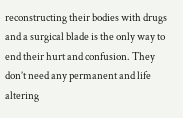reconstructing their bodies with drugs and a surgical blade is the only way to end their hurt and confusion. They don’t need any permanent and life altering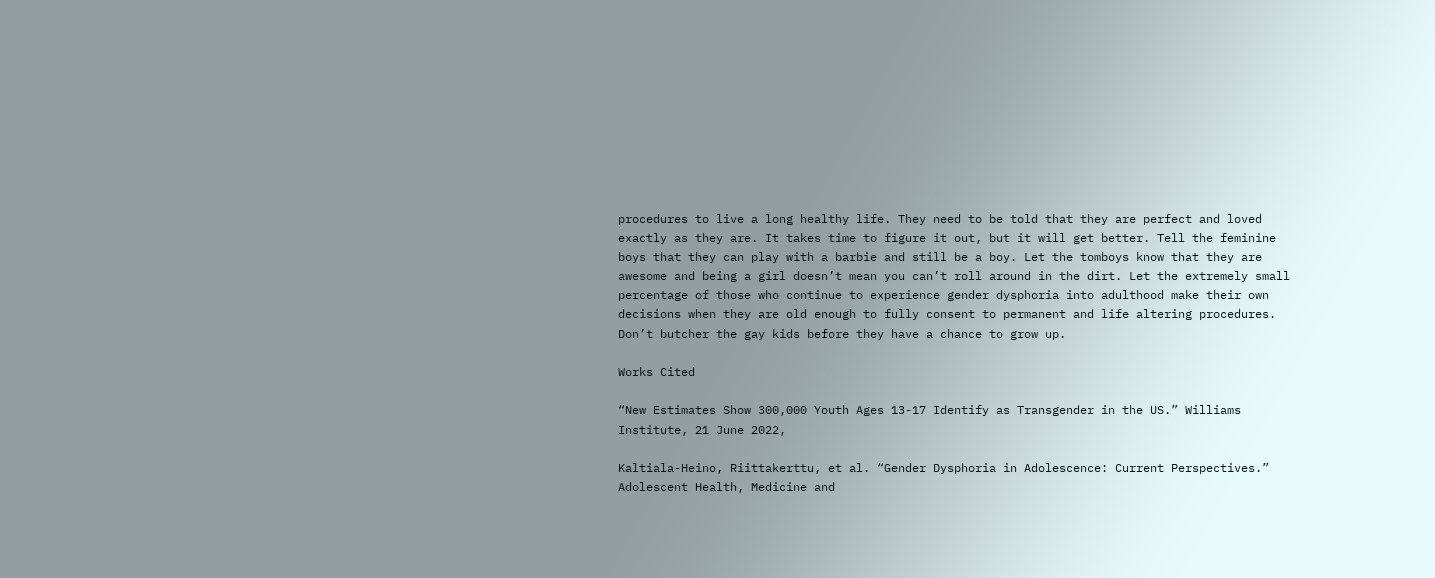procedures to live a long healthy life. They need to be told that they are perfect and loved exactly as they are. It takes time to figure it out, but it will get better. Tell the feminine boys that they can play with a barbie and still be a boy. Let the tomboys know that they are awesome and being a girl doesn’t mean you can’t roll around in the dirt. Let the extremely small percentage of those who continue to experience gender dysphoria into adulthood make their own decisions when they are old enough to fully consent to permanent and life altering procedures. Don’t butcher the gay kids before they have a chance to grow up.

Works Cited

“New Estimates Show 300,000 Youth Ages 13-17 Identify as Transgender in the US.” Williams Institute, 21 June 2022,

Kaltiala-Heino, Riittakerttu, et al. “Gender Dysphoria in Adolescence: Current Perspectives.” Adolescent Health, Medicine and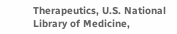Therapeutics, U.S. National Library of Medicine,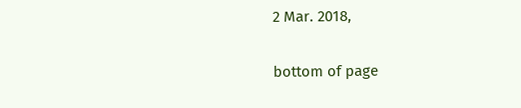2 Mar. 2018,


bottom of page